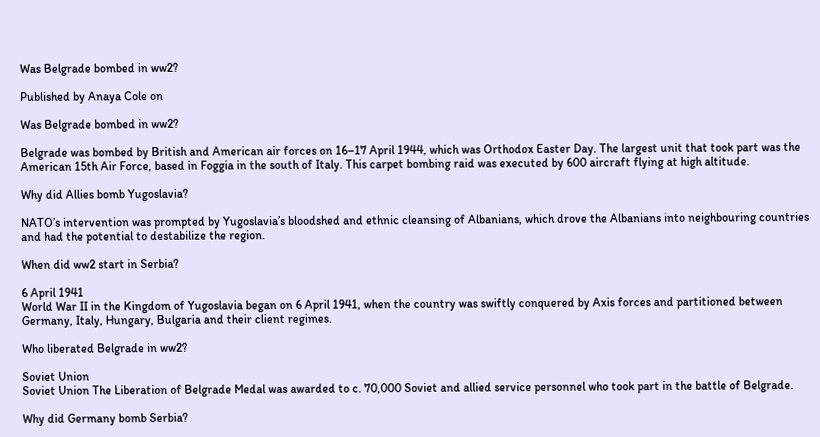Was Belgrade bombed in ww2?

Published by Anaya Cole on

Was Belgrade bombed in ww2?

Belgrade was bombed by British and American air forces on 16–17 April 1944, which was Orthodox Easter Day. The largest unit that took part was the American 15th Air Force, based in Foggia in the south of Italy. This carpet bombing raid was executed by 600 aircraft flying at high altitude.

Why did Allies bomb Yugoslavia?

NATO’s intervention was prompted by Yugoslavia’s bloodshed and ethnic cleansing of Albanians, which drove the Albanians into neighbouring countries and had the potential to destabilize the region.

When did ww2 start in Serbia?

6 April 1941
World War II in the Kingdom of Yugoslavia began on 6 April 1941, when the country was swiftly conquered by Axis forces and partitioned between Germany, Italy, Hungary, Bulgaria and their client regimes.

Who liberated Belgrade in ww2?

Soviet Union
Soviet Union The Liberation of Belgrade Medal was awarded to c. 70,000 Soviet and allied service personnel who took part in the battle of Belgrade.

Why did Germany bomb Serbia?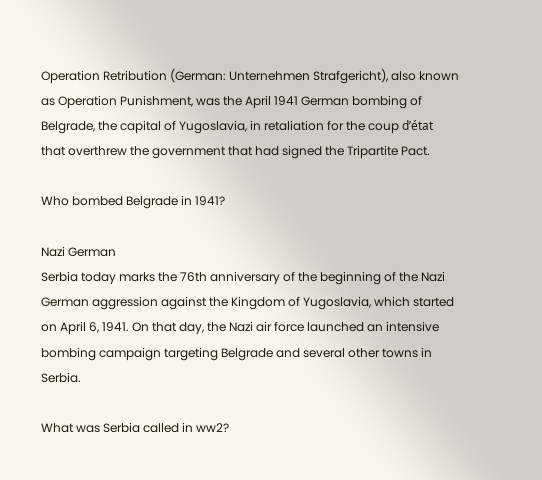Operation Retribution (German: Unternehmen Strafgericht), also known as Operation Punishment, was the April 1941 German bombing of Belgrade, the capital of Yugoslavia, in retaliation for the coup d’état that overthrew the government that had signed the Tripartite Pact.

Who bombed Belgrade in 1941?

Nazi German
Serbia today marks the 76th anniversary of the beginning of the Nazi German aggression against the Kingdom of Yugoslavia, which started on April 6, 1941. On that day, the Nazi air force launched an intensive bombing campaign targeting Belgrade and several other towns in Serbia.

What was Serbia called in ww2?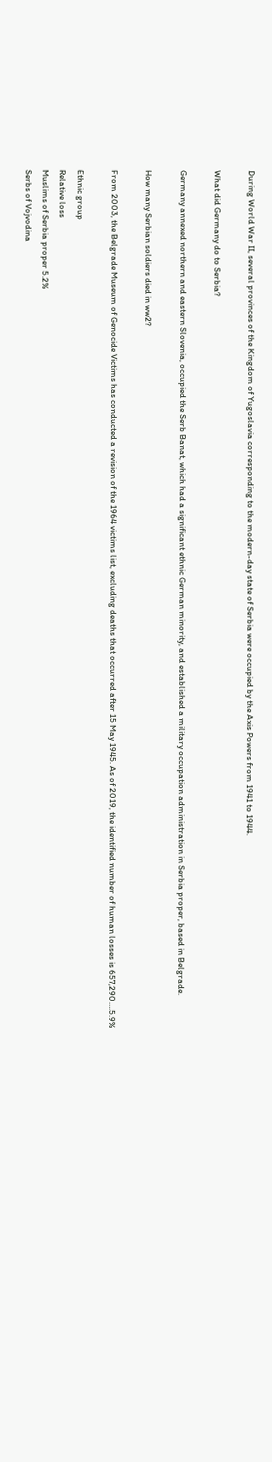During World War II, several provinces of the Kingdom of Yugoslavia corresponding to the modern-day state of Serbia were occupied by the Axis Powers from 1941 to 1944.

What did Germany do to Serbia?

Germany annexed northern and eastern Slovenia, occupied the Serb Banat, which had a significant ethnic German minority, and established a military occupation administration in Serbia proper, based in Belgrade.

How many Serbian soldiers died in ww2?

From 2003, the Belgrade Museum of Genocide Victims has conducted a revision of the 1964 victims list, excluding deaths that occurred after 15 May 1945. As of 2019, the identified number of human losses is 657,290….5.9%

Ethnic group
Relative loss
Muslims of Serbia proper 5.2%
Serbs of Vojvodina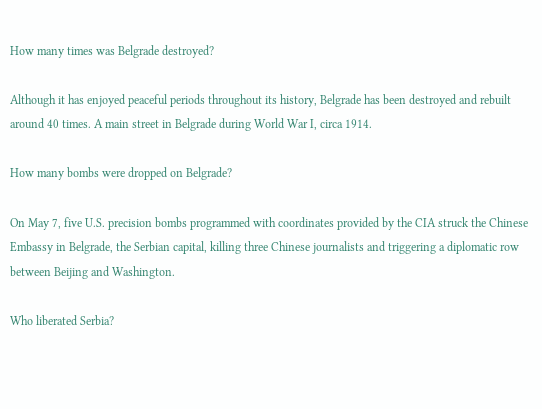How many times was Belgrade destroyed?

Although it has enjoyed peaceful periods throughout its history, Belgrade has been destroyed and rebuilt around 40 times. A main street in Belgrade during World War I, circa 1914.

How many bombs were dropped on Belgrade?

On May 7, five U.S. precision bombs programmed with coordinates provided by the CIA struck the Chinese Embassy in Belgrade, the Serbian capital, killing three Chinese journalists and triggering a diplomatic row between Beijing and Washington.

Who liberated Serbia?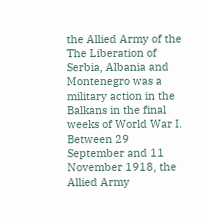the Allied Army of the
The Liberation of Serbia, Albania and Montenegro was a military action in the Balkans in the final weeks of World War I. Between 29 September and 11 November 1918, the Allied Army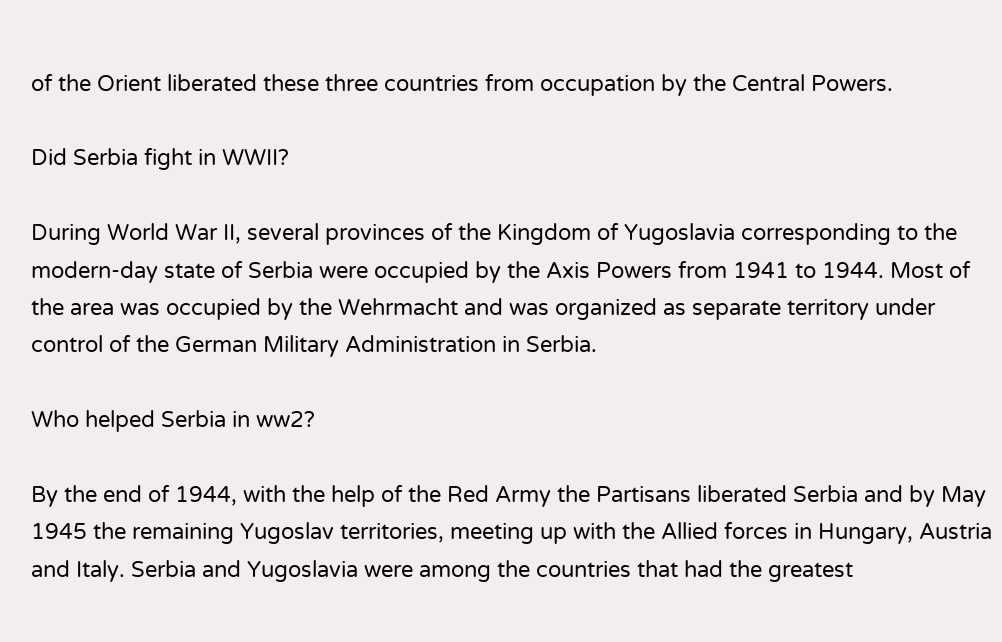of the Orient liberated these three countries from occupation by the Central Powers.

Did Serbia fight in WWII?

During World War II, several provinces of the Kingdom of Yugoslavia corresponding to the modern-day state of Serbia were occupied by the Axis Powers from 1941 to 1944. Most of the area was occupied by the Wehrmacht and was organized as separate territory under control of the German Military Administration in Serbia.

Who helped Serbia in ww2?

By the end of 1944, with the help of the Red Army the Partisans liberated Serbia and by May 1945 the remaining Yugoslav territories, meeting up with the Allied forces in Hungary, Austria and Italy. Serbia and Yugoslavia were among the countries that had the greatest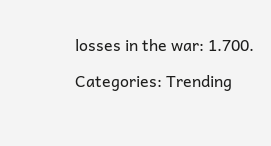losses in the war: 1.700.

Categories: Trending